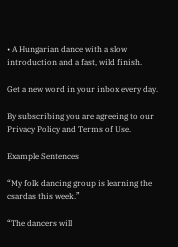• A Hungarian dance with a slow introduction and a fast, wild finish.

Get a new word in your inbox every day.

By subscribing you are agreeing to our Privacy Policy and Terms of Use.

Example Sentences

“My folk dancing group is learning the csardas this week.”

“The dancers will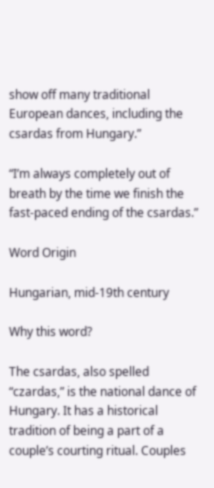show off many traditional European dances, including the csardas from Hungary.”

“I’m always completely out of breath by the time we finish the fast-paced ending of the csardas.”

Word Origin

Hungarian, mid-19th century

Why this word?

The csardas, also spelled “czardas,” is the national dance of Hungary. It has a historical tradition of being a part of a couple’s courting ritual. Couples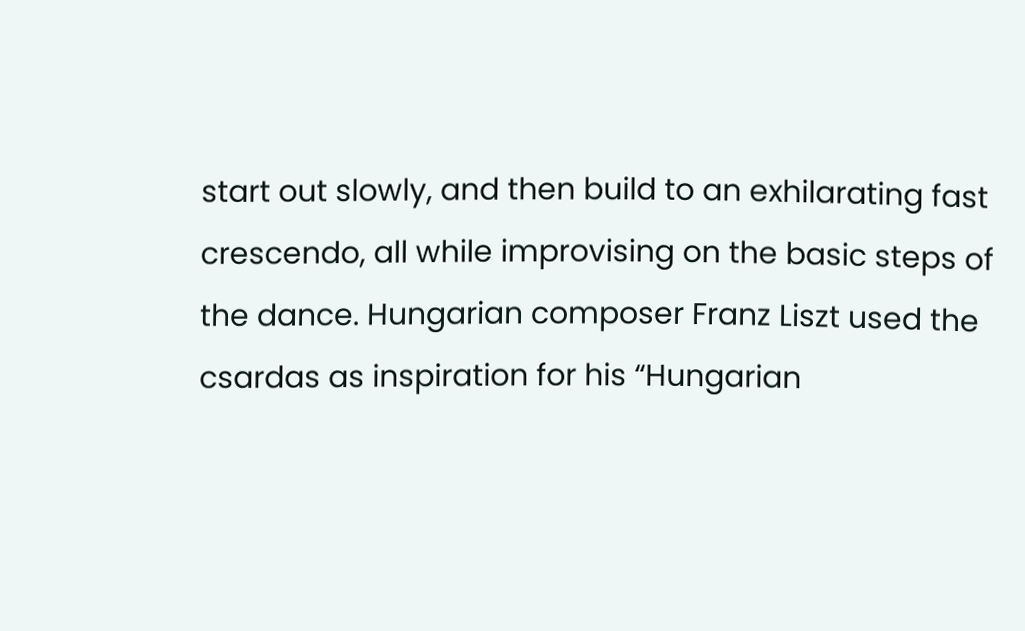start out slowly, and then build to an exhilarating fast crescendo, all while improvising on the basic steps of the dance. Hungarian composer Franz Liszt used the csardas as inspiration for his “Hungarian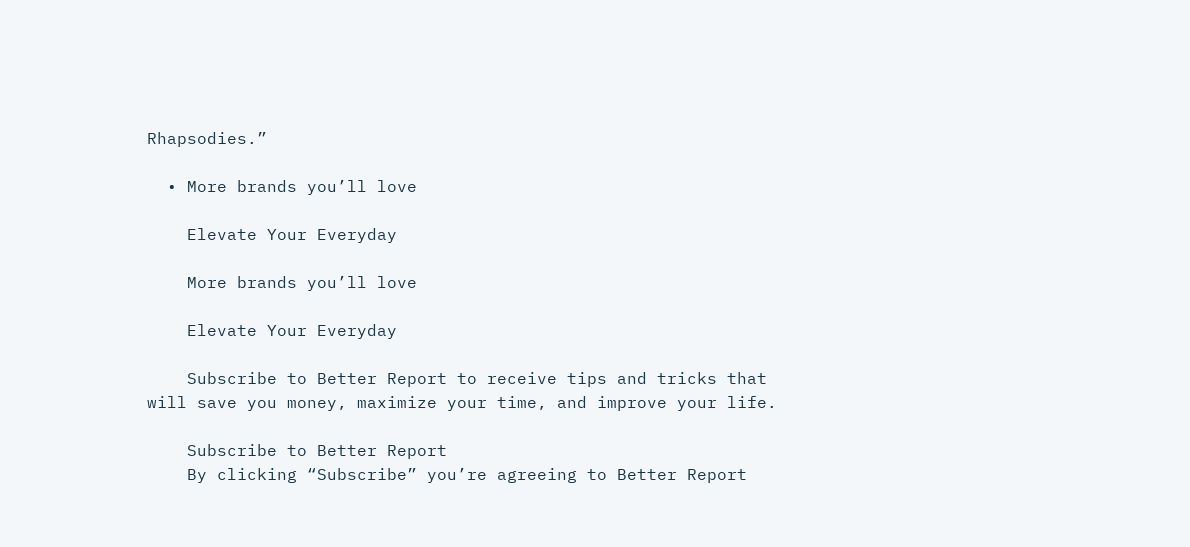Rhapsodies.”

  • More brands you’ll love

    Elevate Your Everyday

    More brands you’ll love

    Elevate Your Everyday

    Subscribe to Better Report to receive tips and tricks that will save you money, maximize your time, and improve your life.

    Subscribe to Better Report
    By clicking “Subscribe” you’re agreeing to Better Report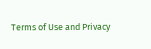Terms of Use and Privacy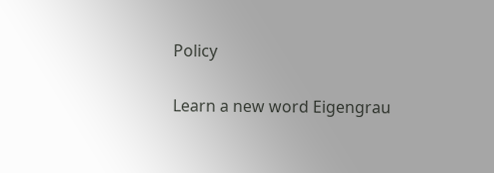Policy

Learn a new word Eigengrau